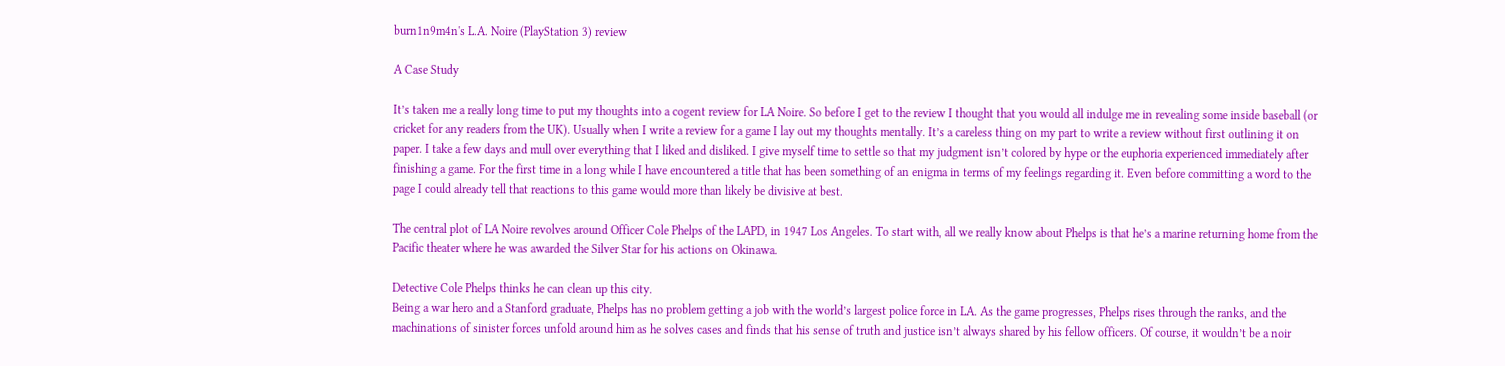burn1n9m4n's L.A. Noire (PlayStation 3) review

A Case Study

It’s taken me a really long time to put my thoughts into a cogent review for LA Noire. So before I get to the review I thought that you would all indulge me in revealing some inside baseball (or cricket for any readers from the UK). Usually when I write a review for a game I lay out my thoughts mentally. It’s a careless thing on my part to write a review without first outlining it on paper. I take a few days and mull over everything that I liked and disliked. I give myself time to settle so that my judgment isn’t colored by hype or the euphoria experienced immediately after finishing a game. For the first time in a long while I have encountered a title that has been something of an enigma in terms of my feelings regarding it. Even before committing a word to the page I could already tell that reactions to this game would more than likely be divisive at best.

The central plot of LA Noire revolves around Officer Cole Phelps of the LAPD, in 1947 Los Angeles. To start with, all we really know about Phelps is that he’s a marine returning home from the Pacific theater where he was awarded the Silver Star for his actions on Okinawa.

Detective Cole Phelps thinks he can clean up this city.
Being a war hero and a Stanford graduate, Phelps has no problem getting a job with the world’s largest police force in LA. As the game progresses, Phelps rises through the ranks, and the machinations of sinister forces unfold around him as he solves cases and finds that his sense of truth and justice isn’t always shared by his fellow officers. Of course, it wouldn’t be a noir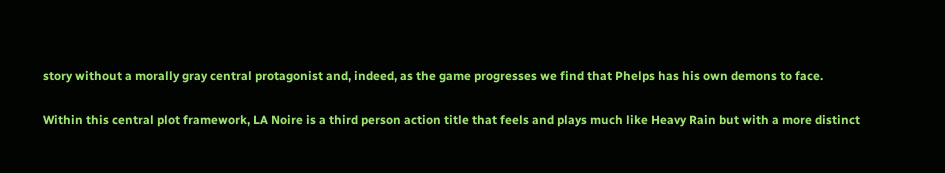story without a morally gray central protagonist and, indeed, as the game progresses we find that Phelps has his own demons to face.

Within this central plot framework, LA Noire is a third person action title that feels and plays much like Heavy Rain but with a more distinct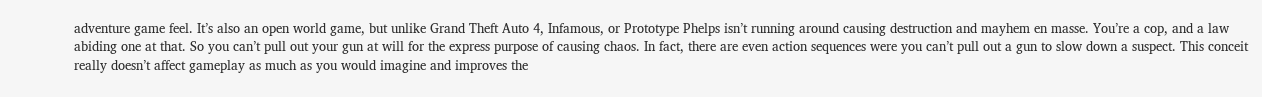adventure game feel. It’s also an open world game, but unlike Grand Theft Auto 4, Infamous, or Prototype Phelps isn’t running around causing destruction and mayhem en masse. You’re a cop, and a law abiding one at that. So you can’t pull out your gun at will for the express purpose of causing chaos. In fact, there are even action sequences were you can’t pull out a gun to slow down a suspect. This conceit really doesn’t affect gameplay as much as you would imagine and improves the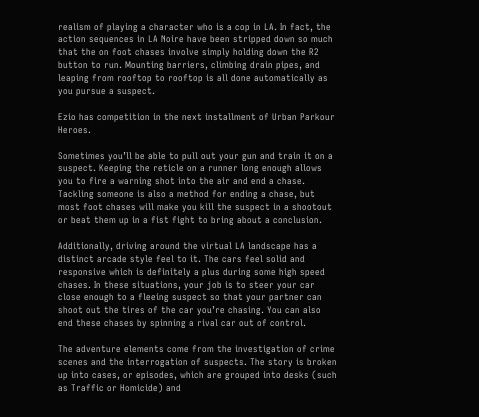realism of playing a character who is a cop in LA. In fact, the action sequences in LA Noire have been stripped down so much that the on foot chases involve simply holding down the R2 button to run. Mounting barriers, climbing drain pipes, and leaping from rooftop to rooftop is all done automatically as you pursue a suspect.

Ezio has competition in the next installment of Urban Parkour Heroes.

Sometimes you’ll be able to pull out your gun and train it on a suspect. Keeping the reticle on a runner long enough allows you to fire a warning shot into the air and end a chase. Tackling someone is also a method for ending a chase, but most foot chases will make you kill the suspect in a shootout or beat them up in a fist fight to bring about a conclusion.

Additionally, driving around the virtual LA landscape has a distinct arcade style feel to it. The cars feel solid and responsive which is definitely a plus during some high speed chases. In these situations, your job is to steer your car close enough to a fleeing suspect so that your partner can shoot out the tires of the car you’re chasing. You can also end these chases by spinning a rival car out of control.

The adventure elements come from the investigation of crime scenes and the interrogation of suspects. The story is broken up into cases, or episodes, which are grouped into desks (such as Traffic or Homicide) and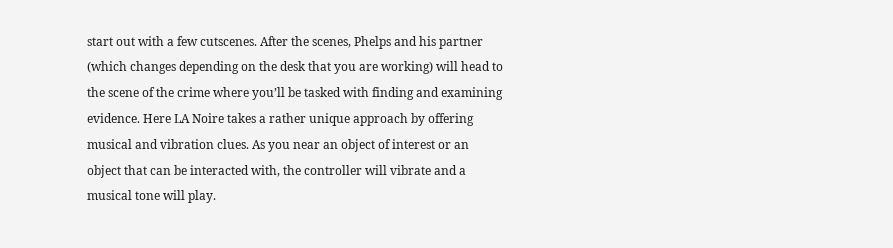start out with a few cutscenes. After the scenes, Phelps and his partner (which changes depending on the desk that you are working) will head to the scene of the crime where you’ll be tasked with finding and examining evidence. Here LA Noire takes a rather unique approach by offering musical and vibration clues. As you near an object of interest or an object that can be interacted with, the controller will vibrate and a musical tone will play.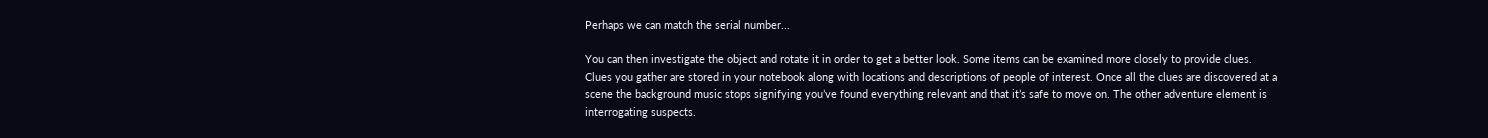Perhaps we can match the serial number...

You can then investigate the object and rotate it in order to get a better look. Some items can be examined more closely to provide clues. Clues you gather are stored in your notebook along with locations and descriptions of people of interest. Once all the clues are discovered at a scene the background music stops signifying you’ve found everything relevant and that it’s safe to move on. The other adventure element is interrogating suspects.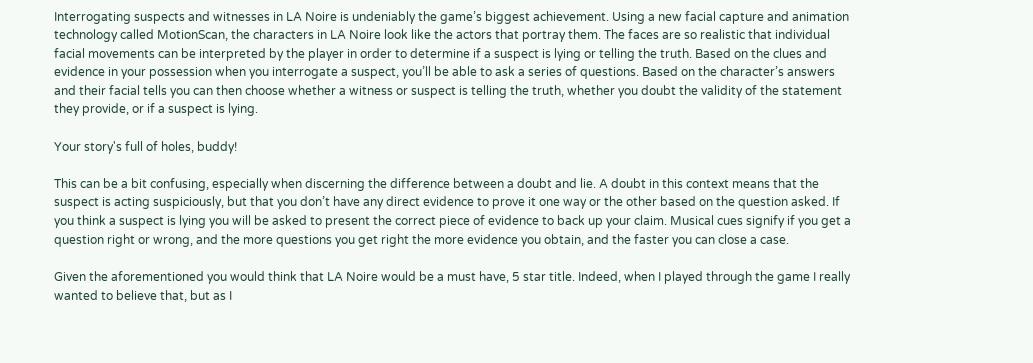Interrogating suspects and witnesses in LA Noire is undeniably the game’s biggest achievement. Using a new facial capture and animation technology called MotionScan, the characters in LA Noire look like the actors that portray them. The faces are so realistic that individual facial movements can be interpreted by the player in order to determine if a suspect is lying or telling the truth. Based on the clues and evidence in your possession when you interrogate a suspect, you’ll be able to ask a series of questions. Based on the character’s answers and their facial tells you can then choose whether a witness or suspect is telling the truth, whether you doubt the validity of the statement they provide, or if a suspect is lying.

Your story's full of holes, buddy!

This can be a bit confusing, especially when discerning the difference between a doubt and lie. A doubt in this context means that the suspect is acting suspiciously, but that you don’t have any direct evidence to prove it one way or the other based on the question asked. If you think a suspect is lying you will be asked to present the correct piece of evidence to back up your claim. Musical cues signify if you get a question right or wrong, and the more questions you get right the more evidence you obtain, and the faster you can close a case.

Given the aforementioned you would think that LA Noire would be a must have, 5 star title. Indeed, when I played through the game I really wanted to believe that, but as I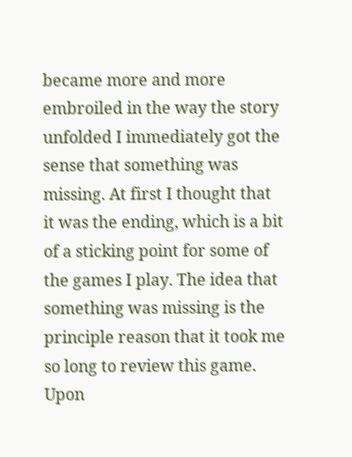became more and more embroiled in the way the story unfolded I immediately got the sense that something was missing. At first I thought that it was the ending, which is a bit of a sticking point for some of the games I play. The idea that something was missing is the principle reason that it took me so long to review this game. Upon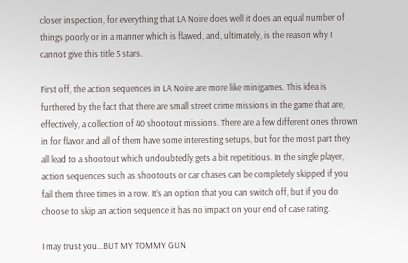closer inspection, for everything that LA Noire does well it does an equal number of things poorly or in a manner which is flawed, and, ultimately, is the reason why I cannot give this title 5 stars.

First off, the action sequences in LA Noire are more like minigames. This idea is furthered by the fact that there are small street crime missions in the game that are, effectively, a collection of 40 shootout missions. There are a few different ones thrown in for flavor and all of them have some interesting setups, but for the most part they all lead to a shootout which undoubtedly gets a bit repetitious. In the single player, action sequences such as shootouts or car chases can be completely skipped if you fail them three times in a row. It’s an option that you can switch off, but if you do choose to skip an action sequence it has no impact on your end of case rating.

I may trust you...BUT MY TOMMY GUN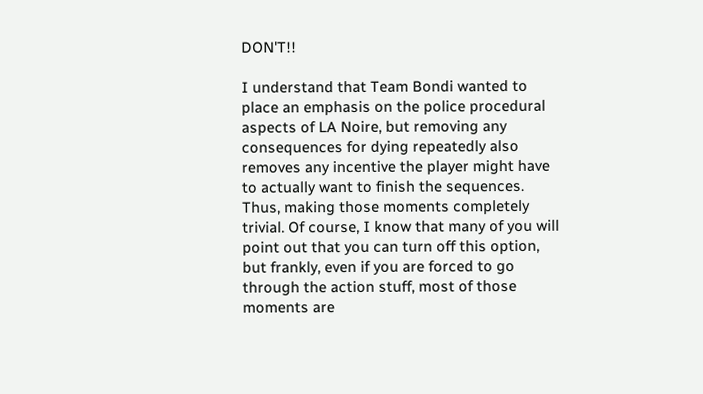DON'T!!

I understand that Team Bondi wanted to place an emphasis on the police procedural aspects of LA Noire, but removing any consequences for dying repeatedly also removes any incentive the player might have to actually want to finish the sequences. Thus, making those moments completely trivial. Of course, I know that many of you will point out that you can turn off this option, but frankly, even if you are forced to go through the action stuff, most of those moments are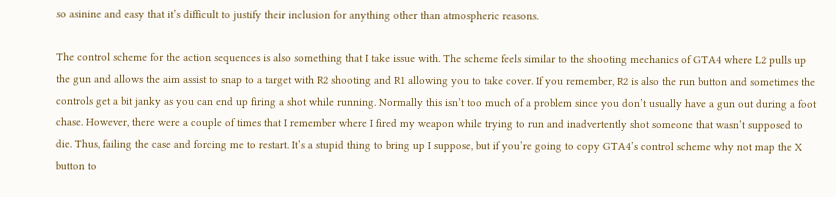so asinine and easy that it’s difficult to justify their inclusion for anything other than atmospheric reasons.

The control scheme for the action sequences is also something that I take issue with. The scheme feels similar to the shooting mechanics of GTA4 where L2 pulls up the gun and allows the aim assist to snap to a target with R2 shooting and R1 allowing you to take cover. If you remember, R2 is also the run button and sometimes the controls get a bit janky as you can end up firing a shot while running. Normally this isn’t too much of a problem since you don’t usually have a gun out during a foot chase. However, there were a couple of times that I remember where I fired my weapon while trying to run and inadvertently shot someone that wasn’t supposed to die. Thus, failing the case and forcing me to restart. It’s a stupid thing to bring up I suppose, but if you’re going to copy GTA4’s control scheme why not map the X button to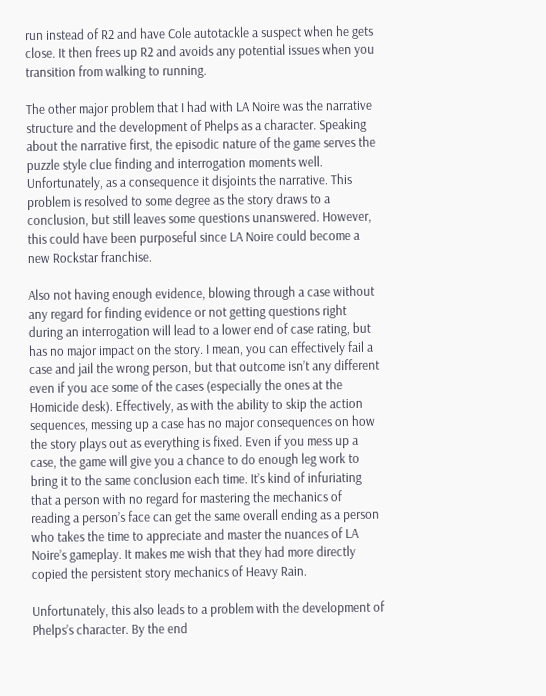run instead of R2 and have Cole autotackle a suspect when he gets close. It then frees up R2 and avoids any potential issues when you transition from walking to running.

The other major problem that I had with LA Noire was the narrative structure and the development of Phelps as a character. Speaking about the narrative first, the episodic nature of the game serves the puzzle style clue finding and interrogation moments well. Unfortunately, as a consequence it disjoints the narrative. This problem is resolved to some degree as the story draws to a conclusion, but still leaves some questions unanswered. However, this could have been purposeful since LA Noire could become a new Rockstar franchise.

Also not having enough evidence, blowing through a case without any regard for finding evidence or not getting questions right during an interrogation will lead to a lower end of case rating, but has no major impact on the story. I mean, you can effectively fail a case and jail the wrong person, but that outcome isn’t any different even if you ace some of the cases (especially the ones at the Homicide desk). Effectively, as with the ability to skip the action sequences, messing up a case has no major consequences on how the story plays out as everything is fixed. Even if you mess up a case, the game will give you a chance to do enough leg work to bring it to the same conclusion each time. It’s kind of infuriating that a person with no regard for mastering the mechanics of reading a person’s face can get the same overall ending as a person who takes the time to appreciate and master the nuances of LA Noire’s gameplay. It makes me wish that they had more directly copied the persistent story mechanics of Heavy Rain.

Unfortunately, this also leads to a problem with the development of Phelps’s character. By the end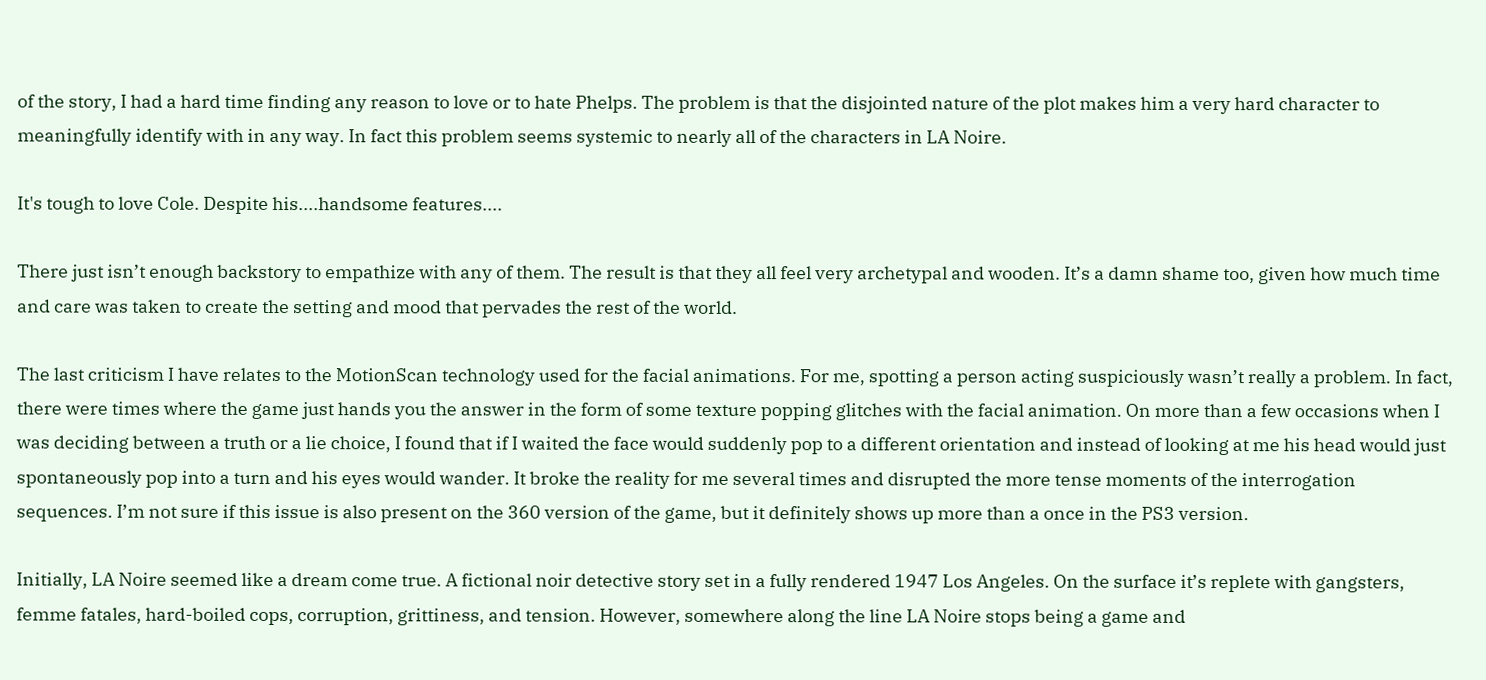of the story, I had a hard time finding any reason to love or to hate Phelps. The problem is that the disjointed nature of the plot makes him a very hard character to meaningfully identify with in any way. In fact this problem seems systemic to nearly all of the characters in LA Noire.

It's tough to love Cole. Despite his....handsome features....

There just isn’t enough backstory to empathize with any of them. The result is that they all feel very archetypal and wooden. It’s a damn shame too, given how much time and care was taken to create the setting and mood that pervades the rest of the world.

The last criticism I have relates to the MotionScan technology used for the facial animations. For me, spotting a person acting suspiciously wasn’t really a problem. In fact, there were times where the game just hands you the answer in the form of some texture popping glitches with the facial animation. On more than a few occasions when I was deciding between a truth or a lie choice, I found that if I waited the face would suddenly pop to a different orientation and instead of looking at me his head would just spontaneously pop into a turn and his eyes would wander. It broke the reality for me several times and disrupted the more tense moments of the interrogation sequences. I’m not sure if this issue is also present on the 360 version of the game, but it definitely shows up more than a once in the PS3 version.

Initially, LA Noire seemed like a dream come true. A fictional noir detective story set in a fully rendered 1947 Los Angeles. On the surface it’s replete with gangsters, femme fatales, hard-boiled cops, corruption, grittiness, and tension. However, somewhere along the line LA Noire stops being a game and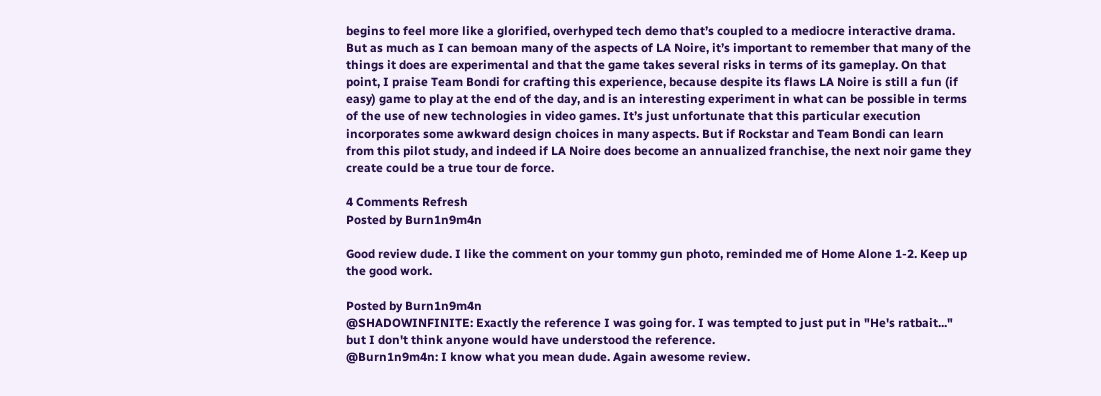begins to feel more like a glorified, overhyped tech demo that’s coupled to a mediocre interactive drama. But as much as I can bemoan many of the aspects of LA Noire, it’s important to remember that many of the things it does are experimental and that the game takes several risks in terms of its gameplay. On that point, I praise Team Bondi for crafting this experience, because despite its flaws LA Noire is still a fun (if easy) game to play at the end of the day, and is an interesting experiment in what can be possible in terms of the use of new technologies in video games. It’s just unfortunate that this particular execution incorporates some awkward design choices in many aspects. But if Rockstar and Team Bondi can learn from this pilot study, and indeed if LA Noire does become an annualized franchise, the next noir game they create could be a true tour de force.

4 Comments Refresh
Posted by Burn1n9m4n

Good review dude. I like the comment on your tommy gun photo, reminded me of Home Alone 1-2. Keep up the good work.

Posted by Burn1n9m4n
@SHADOWINFINITE: Exactly the reference I was going for. I was tempted to just put in "He's ratbait..." but I don't think anyone would have understood the reference.
@Burn1n9m4n: I know what you mean dude. Again awesome review.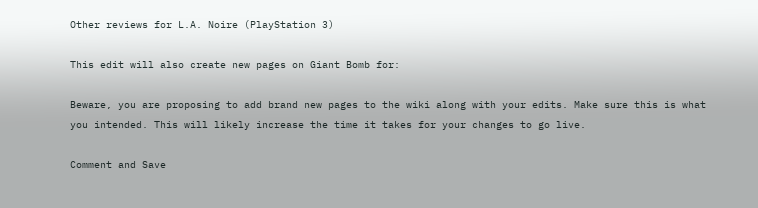Other reviews for L.A. Noire (PlayStation 3)

This edit will also create new pages on Giant Bomb for:

Beware, you are proposing to add brand new pages to the wiki along with your edits. Make sure this is what you intended. This will likely increase the time it takes for your changes to go live.

Comment and Save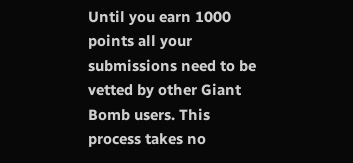Until you earn 1000 points all your submissions need to be vetted by other Giant Bomb users. This process takes no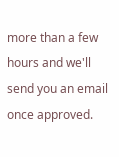more than a few hours and we'll send you an email once approved.